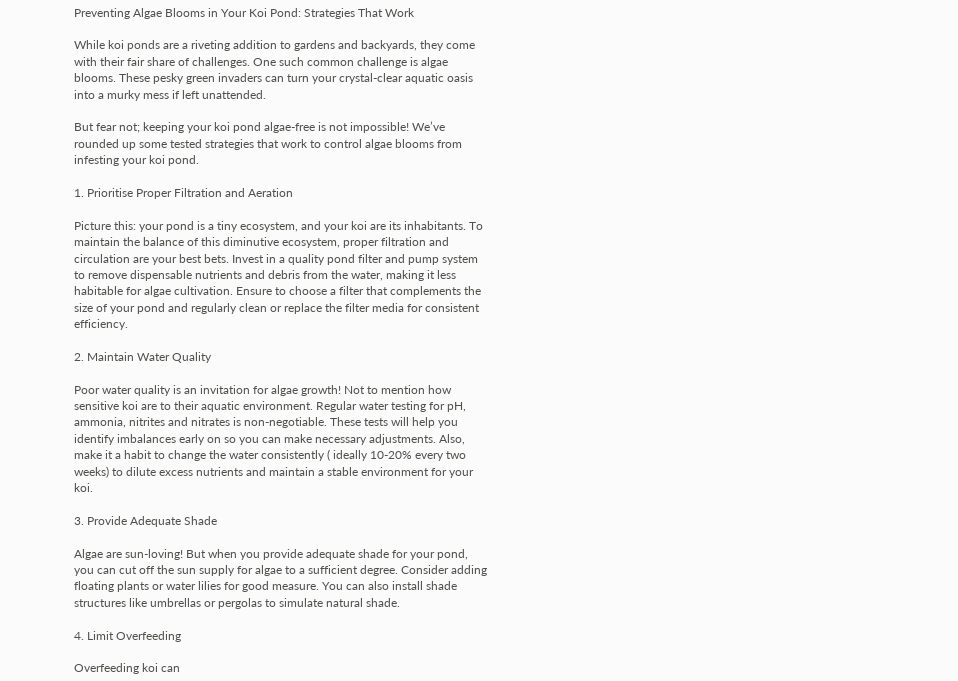Preventing Algae Blooms in Your Koi Pond: Strategies That Work

While koi ponds are a riveting addition to gardens and backyards, they come with their fair share of challenges. One such common challenge is algae blooms. These pesky green invaders can turn your crystal-clear aquatic oasis into a murky mess if left unattended.

But fear not; keeping your koi pond algae-free is not impossible! We’ve rounded up some tested strategies that work to control algae blooms from infesting your koi pond.

1. Prioritise Proper Filtration and Aeration

Picture this: your pond is a tiny ecosystem, and your koi are its inhabitants. To maintain the balance of this diminutive ecosystem, proper filtration and circulation are your best bets. Invest in a quality pond filter and pump system to remove dispensable nutrients and debris from the water, making it less habitable for algae cultivation. Ensure to choose a filter that complements the size of your pond and regularly clean or replace the filter media for consistent efficiency.

2. Maintain Water Quality

Poor water quality is an invitation for algae growth! Not to mention how sensitive koi are to their aquatic environment. Regular water testing for pH, ammonia, nitrites and nitrates is non-negotiable. These tests will help you identify imbalances early on so you can make necessary adjustments. Also, make it a habit to change the water consistently ( ideally 10-20% every two weeks) to dilute excess nutrients and maintain a stable environment for your koi.

3. Provide Adequate Shade

Algae are sun-loving! But when you provide adequate shade for your pond, you can cut off the sun supply for algae to a sufficient degree. Consider adding floating plants or water lilies for good measure. You can also install shade structures like umbrellas or pergolas to simulate natural shade.

4. Limit Overfeeding

Overfeeding koi can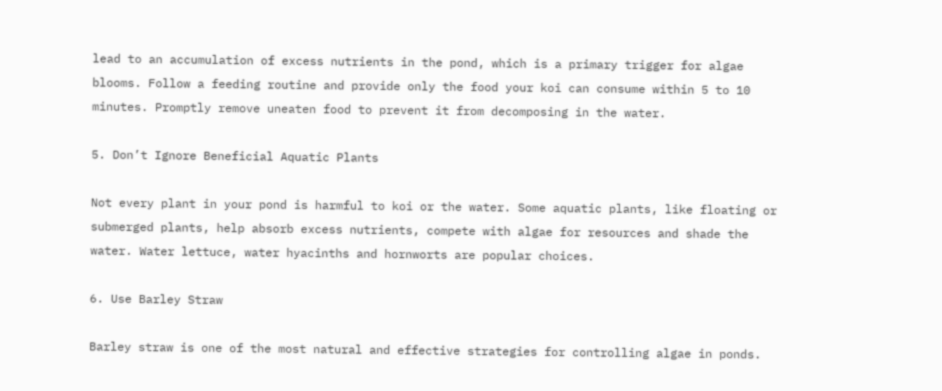lead to an accumulation of excess nutrients in the pond, which is a primary trigger for algae blooms. Follow a feeding routine and provide only the food your koi can consume within 5 to 10 minutes. Promptly remove uneaten food to prevent it from decomposing in the water.

5. Don’t Ignore Beneficial Aquatic Plants

Not every plant in your pond is harmful to koi or the water. Some aquatic plants, like floating or submerged plants, help absorb excess nutrients, compete with algae for resources and shade the water. Water lettuce, water hyacinths and hornworts are popular choices.

6. Use Barley Straw

Barley straw is one of the most natural and effective strategies for controlling algae in ponds.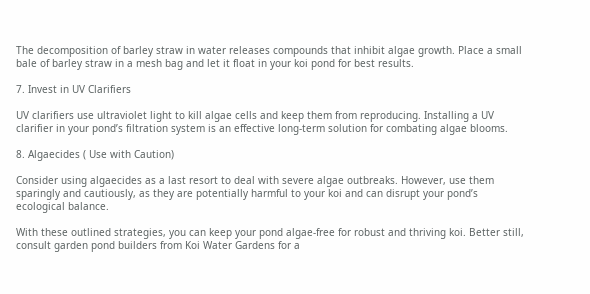The decomposition of barley straw in water releases compounds that inhibit algae growth. Place a small bale of barley straw in a mesh bag and let it float in your koi pond for best results.

7. Invest in UV Clarifiers

UV clarifiers use ultraviolet light to kill algae cells and keep them from reproducing. Installing a UV clarifier in your pond’s filtration system is an effective long-term solution for combating algae blooms.

8. Algaecides ( Use with Caution)

Consider using algaecides as a last resort to deal with severe algae outbreaks. However, use them sparingly and cautiously, as they are potentially harmful to your koi and can disrupt your pond’s ecological balance.

With these outlined strategies, you can keep your pond algae-free for robust and thriving koi. Better still, consult garden pond builders from Koi Water Gardens for a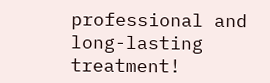professional and long-lasting treatment!